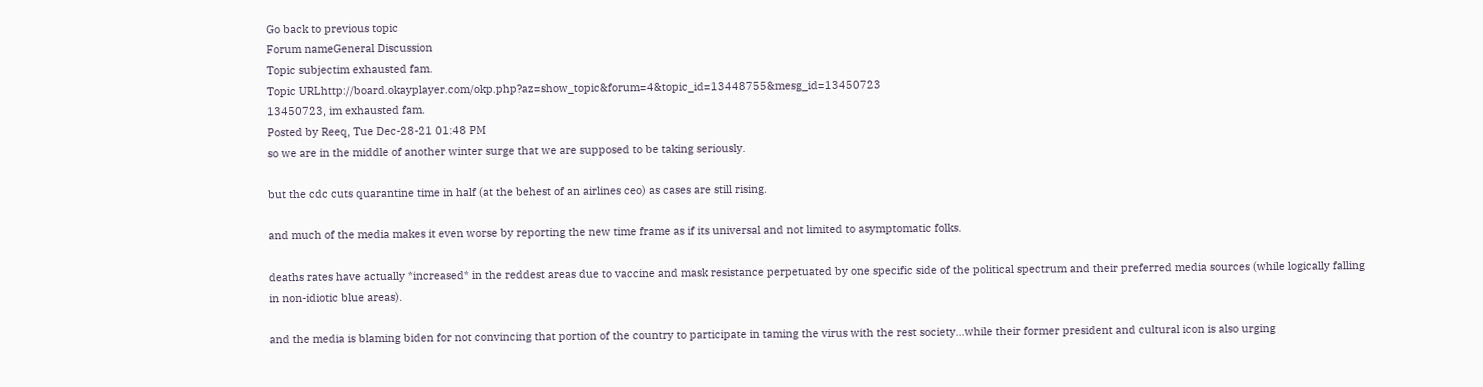Go back to previous topic
Forum nameGeneral Discussion
Topic subjectim exhausted fam.
Topic URLhttp://board.okayplayer.com/okp.php?az=show_topic&forum=4&topic_id=13448755&mesg_id=13450723
13450723, im exhausted fam.
Posted by Reeq, Tue Dec-28-21 01:48 PM
so we are in the middle of another winter surge that we are supposed to be taking seriously.

but the cdc cuts quarantine time in half (at the behest of an airlines ceo) as cases are still rising.

and much of the media makes it even worse by reporting the new time frame as if its universal and not limited to asymptomatic folks.

deaths rates have actually *increased* in the reddest areas due to vaccine and mask resistance perpetuated by one specific side of the political spectrum and their preferred media sources (while logically falling in non-idiotic blue areas).

and the media is blaming biden for not convincing that portion of the country to participate in taming the virus with the rest society...while their former president and cultural icon is also urging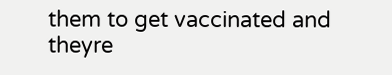them to get vaccinated and theyre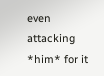even attacking *him* for it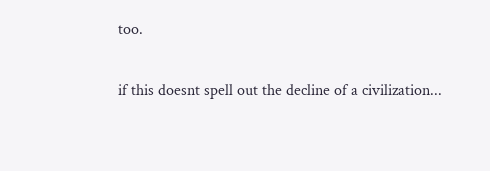too.

if this doesnt spell out the decline of a civilization...